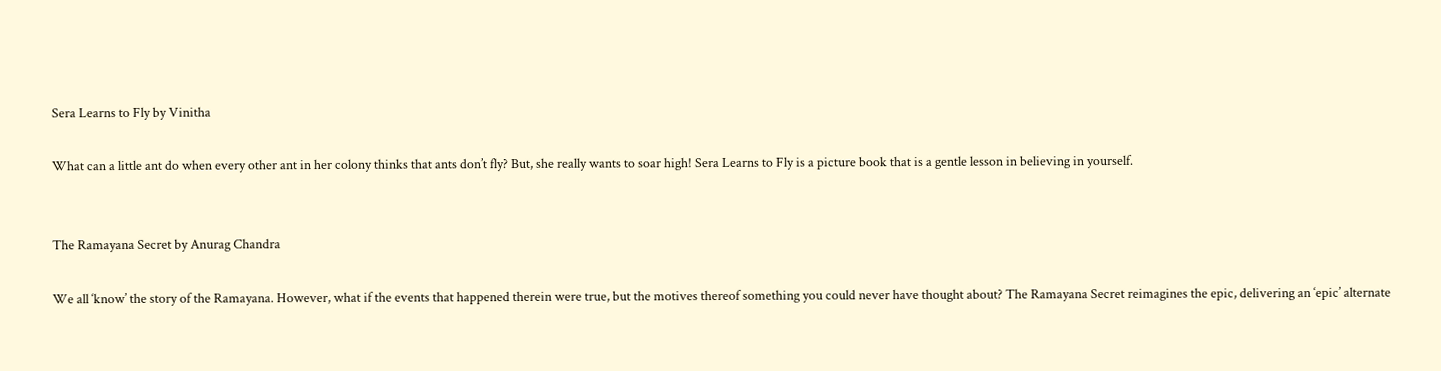Sera Learns to Fly by Vinitha

What can a little ant do when every other ant in her colony thinks that ants don’t fly? But, she really wants to soar high! Sera Learns to Fly is a picture book that is a gentle lesson in believing in yourself.


The Ramayana Secret by Anurag Chandra

We all ‘know’ the story of the Ramayana. However, what if the events that happened therein were true, but the motives thereof something you could never have thought about? The Ramayana Secret reimagines the epic, delivering an ‘epic’ alternate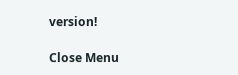version!

Close Menu